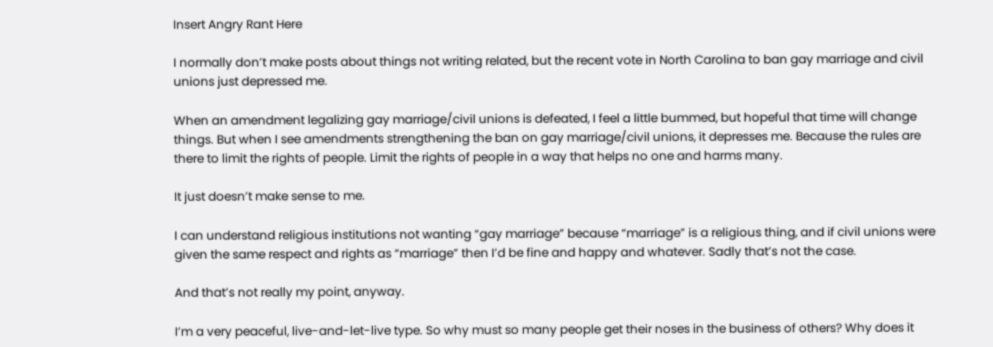Insert Angry Rant Here

I normally don’t make posts about things not writing related, but the recent vote in North Carolina to ban gay marriage and civil unions just depressed me.

When an amendment legalizing gay marriage/civil unions is defeated, I feel a little bummed, but hopeful that time will change things. But when I see amendments strengthening the ban on gay marriage/civil unions, it depresses me. Because the rules are there to limit the rights of people. Limit the rights of people in a way that helps no one and harms many.

It just doesn’t make sense to me.

I can understand religious institutions not wanting “gay marriage” because “marriage” is a religious thing, and if civil unions were given the same respect and rights as “marriage” then I’d be fine and happy and whatever. Sadly that’s not the case.

And that’s not really my point, anyway.

I’m a very peaceful, live-and-let-live type. So why must so many people get their noses in the business of others? Why does it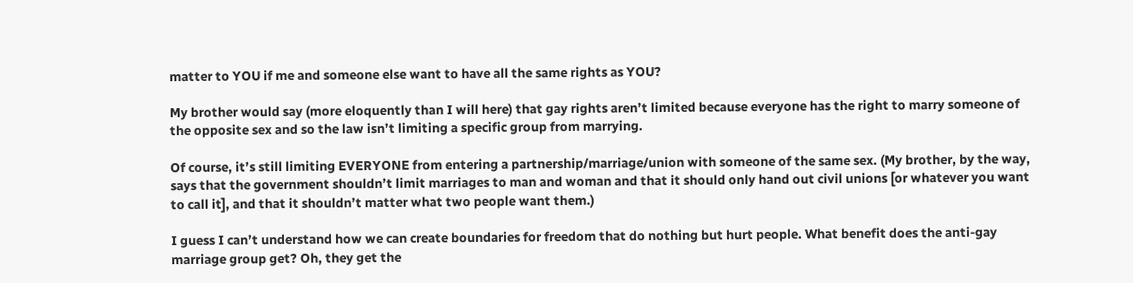matter to YOU if me and someone else want to have all the same rights as YOU?

My brother would say (more eloquently than I will here) that gay rights aren’t limited because everyone has the right to marry someone of the opposite sex and so the law isn’t limiting a specific group from marrying.

Of course, it’s still limiting EVERYONE from entering a partnership/marriage/union with someone of the same sex. (My brother, by the way, says that the government shouldn’t limit marriages to man and woman and that it should only hand out civil unions [or whatever you want to call it], and that it shouldn’t matter what two people want them.)

I guess I can’t understand how we can create boundaries for freedom that do nothing but hurt people. What benefit does the anti-gay marriage group get? Oh, they get the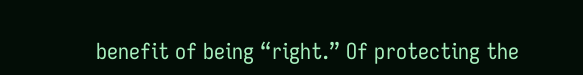benefit of being “right.” Of protecting the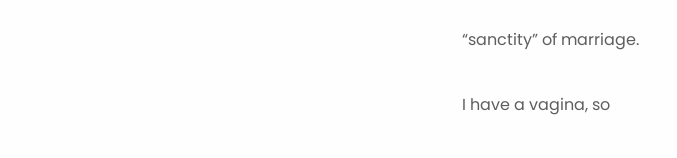“sanctity” of marriage.

I have a vagina, so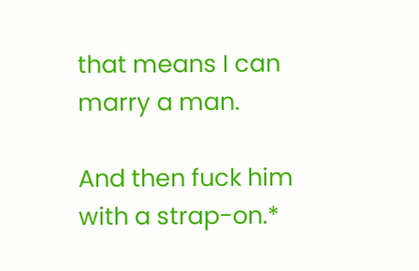that means I can marry a man.

And then fuck him with a strap-on.*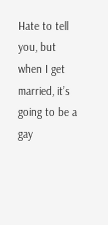Hate to tell you, but when I get married, it’s going to be a gay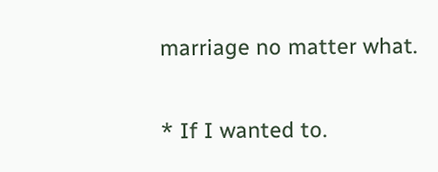marriage no matter what.

* If I wanted to.